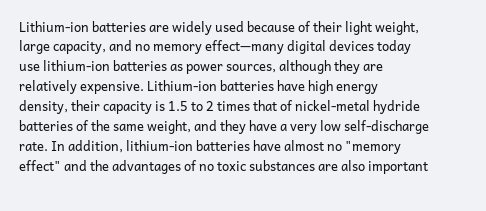Lithium-ion batteries are widely used because of their light weight, large capacity, and no memory effect—many digital devices today use lithium-ion batteries as power sources, although they are relatively expensive. Lithium-ion batteries have high energy density, their capacity is 1.5 to 2 times that of nickel-metal hydride batteries of the same weight, and they have a very low self-discharge rate. In addition, lithium-ion batteries have almost no "memory effect" and the advantages of no toxic substances are also important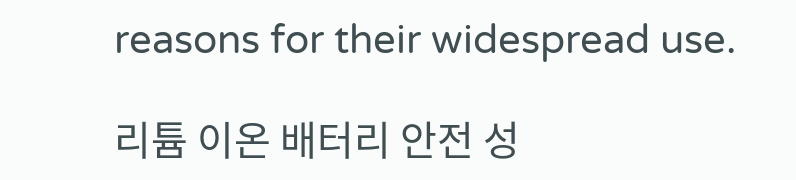reasons for their widespread use.

리튬 이온 배터리 안전 성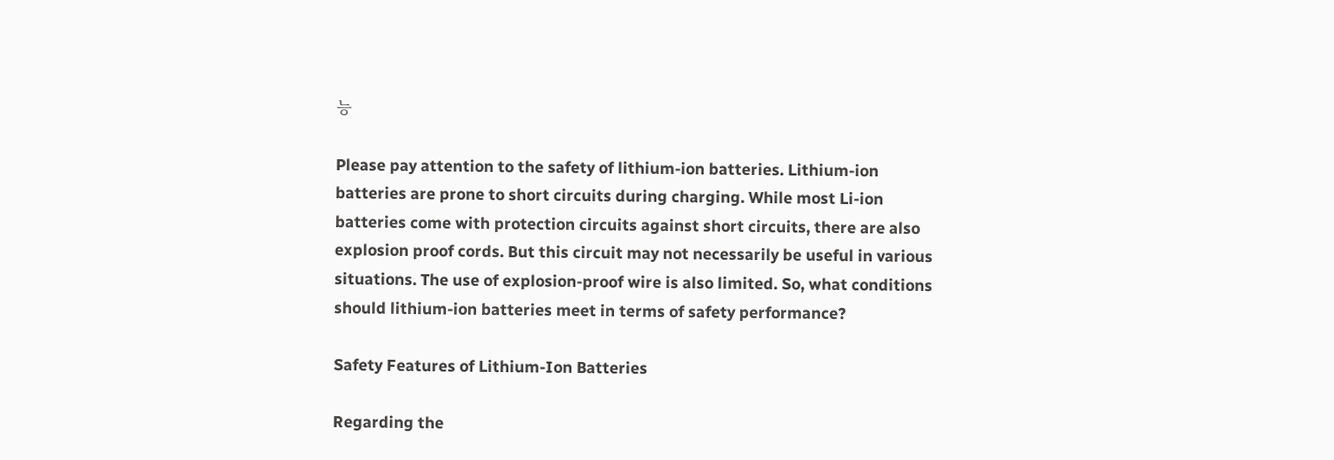능

Please pay attention to the safety of lithium-ion batteries. Lithium-ion batteries are prone to short circuits during charging. While most Li-ion batteries come with protection circuits against short circuits, there are also explosion proof cords. But this circuit may not necessarily be useful in various situations. The use of explosion-proof wire is also limited. So, what conditions should lithium-ion batteries meet in terms of safety performance?

Safety Features of Lithium-Ion Batteries

Regarding the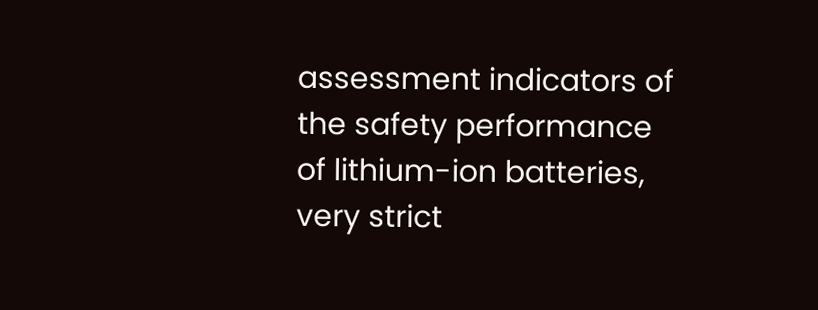assessment indicators of the safety performance of lithium-ion batteries, very strict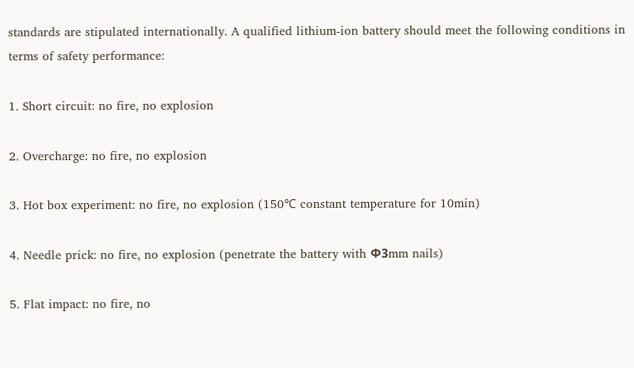standards are stipulated internationally. A qualified lithium-ion battery should meet the following conditions in terms of safety performance:

1. Short circuit: no fire, no explosion

2. Overcharge: no fire, no explosion

3. Hot box experiment: no fire, no explosion (150℃ constant temperature for 10min)

4. Needle prick: no fire, no explosion (penetrate the battery with Ф3mm nails)

5. Flat impact: no fire, no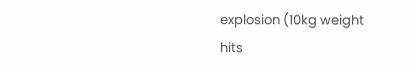explosion (10kg weight hits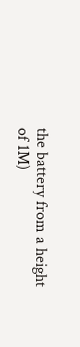the battery from a height of 1M)